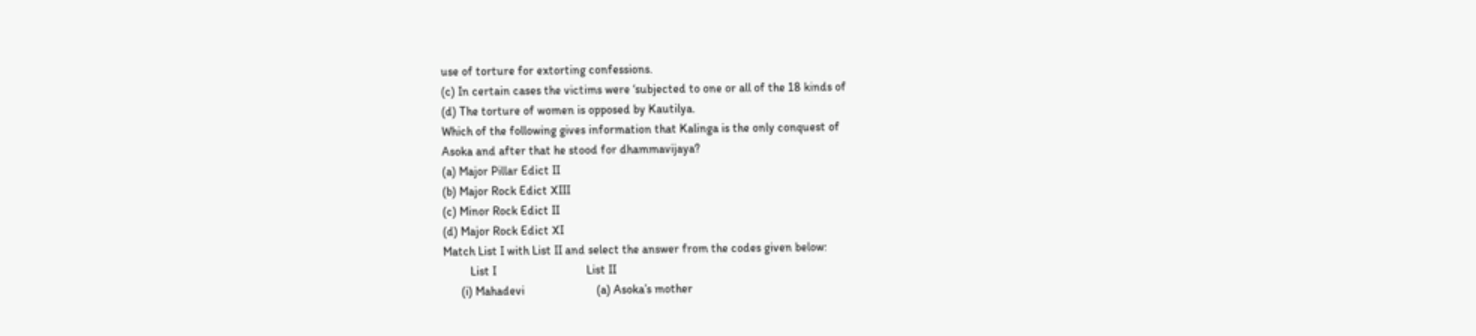use of torture for extorting confessions.
(c) In certain cases the victims were ‘subjected to one or all of the 18 kinds of
(d) The torture of women is opposed by Kautilya.
Which of the following gives information that Kalinga is the only conquest of
Asoka and after that he stood for dhammavijaya?
(a) Major Pillar Edict II
(b) Major Rock Edict XIII
(c) Minor Rock Edict II
(d) Major Rock Edict XI
Match List I with List II and select the answer from the codes given below:
         List I                              List II
      (i) Mahadevi                        (a) Asoka’s mother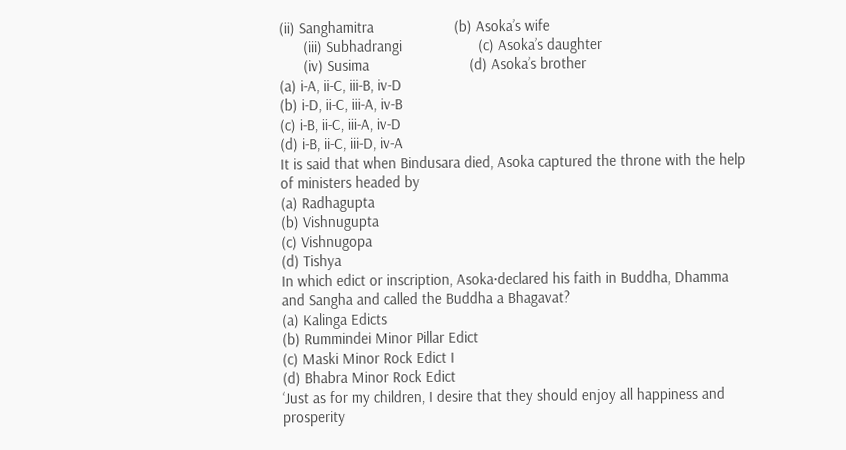(ii) Sanghamitra                    (b) Asoka’s wife
      (iii) Subhadrangi                   (c) Asoka’s daughter
      (iv) Susima                         (d) Asoka’s brother
(a) i-A, ii-C, iii-B, iv-D
(b) i-D, ii-C, iii-A, iv-B
(c) i-B, ii-C, iii-A, iv-D
(d) i-B, ii-C, iii-D, iv-A
It is said that when Bindusara died, Asoka captured the throne with the help
of ministers headed by
(a) Radhagupta
(b) Vishnugupta
(c) Vishnugopa
(d) Tishya
In which edict or inscription, Asoka·declared his faith in Buddha, Dhamma
and Sangha and called the Buddha a Bhagavat?
(a) Kalinga Edicts
(b) Rummindei Minor Pillar Edict
(c) Maski Minor Rock Edict I
(d) Bhabra Minor Rock Edict
‘Just as for my children, I desire that they should enjoy all happiness and
prosperity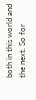both in this world and the next. So for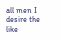all men I desire the like